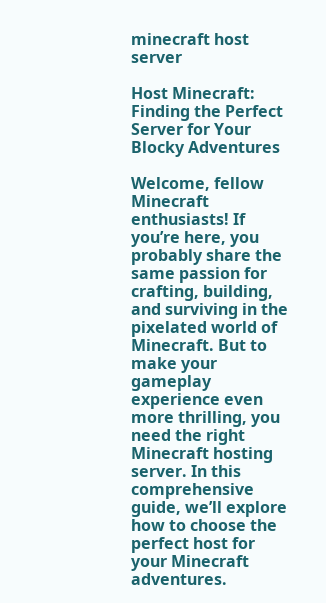minecraft host server

Host Minecraft: Finding the Perfect Server for Your Blocky Adventures

Welcome, fellow Minecraft enthusiasts! If you’re here, you probably share the same passion for crafting, building, and surviving in the pixelated world of Minecraft. But to make your gameplay experience even more thrilling, you need the right Minecraft hosting server. In this comprehensive guide, we’ll explore how to choose the perfect host for your Minecraft adventures.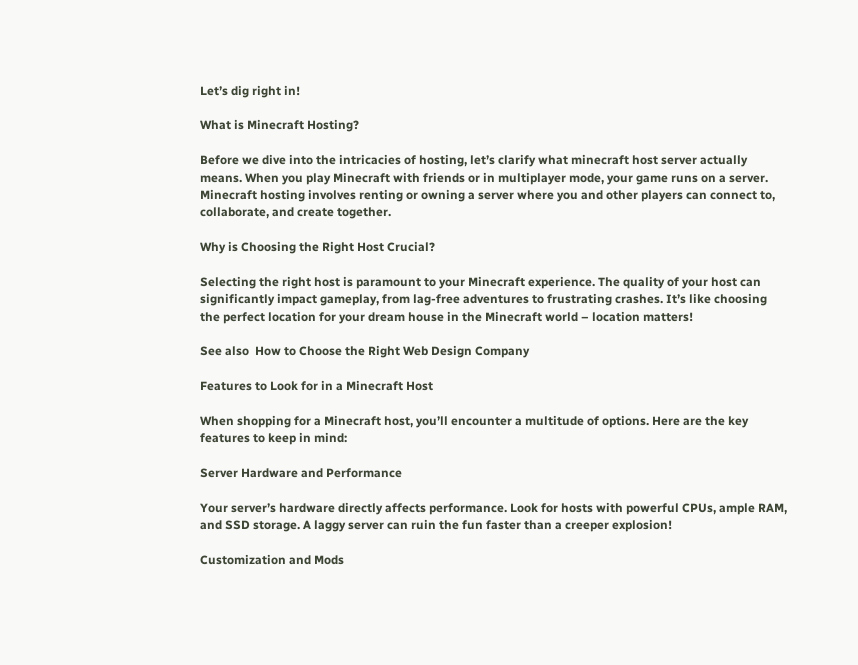Let’s dig right in!

What is Minecraft Hosting?

Before we dive into the intricacies of hosting, let’s clarify what minecraft host server actually means. When you play Minecraft with friends or in multiplayer mode, your game runs on a server. Minecraft hosting involves renting or owning a server where you and other players can connect to, collaborate, and create together.

Why is Choosing the Right Host Crucial?

Selecting the right host is paramount to your Minecraft experience. The quality of your host can significantly impact gameplay, from lag-free adventures to frustrating crashes. It’s like choosing the perfect location for your dream house in the Minecraft world – location matters!

See also  How to Choose the Right Web Design Company

Features to Look for in a Minecraft Host

When shopping for a Minecraft host, you’ll encounter a multitude of options. Here are the key features to keep in mind:

Server Hardware and Performance

Your server’s hardware directly affects performance. Look for hosts with powerful CPUs, ample RAM, and SSD storage. A laggy server can ruin the fun faster than a creeper explosion!

Customization and Mods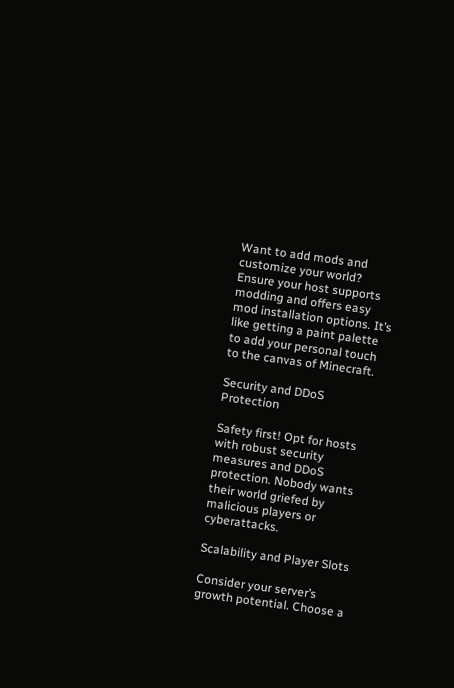Want to add mods and customize your world? Ensure your host supports modding and offers easy mod installation options. It’s like getting a paint palette to add your personal touch to the canvas of Minecraft.

Security and DDoS Protection

Safety first! Opt for hosts with robust security measures and DDoS protection. Nobody wants their world griefed by malicious players or cyberattacks.

Scalability and Player Slots

Consider your server’s growth potential. Choose a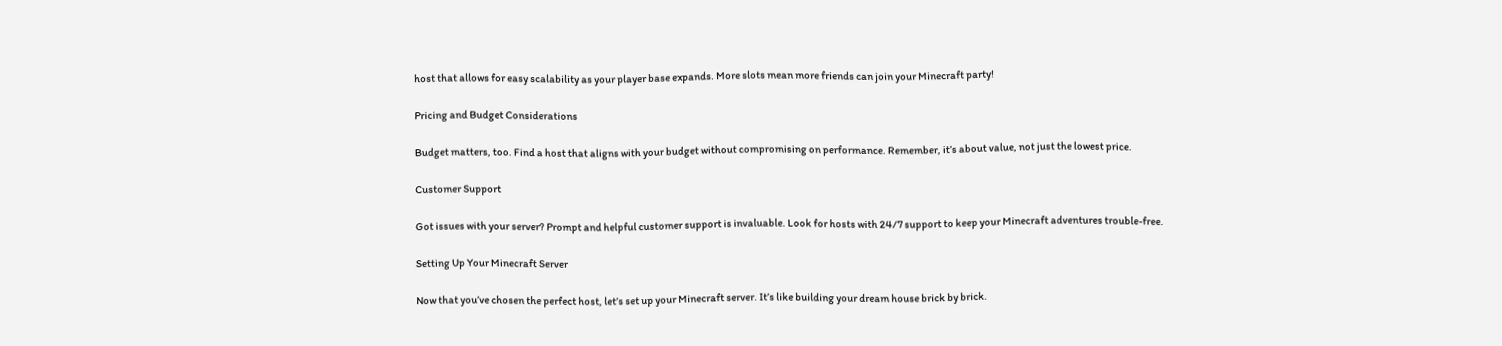host that allows for easy scalability as your player base expands. More slots mean more friends can join your Minecraft party!

Pricing and Budget Considerations

Budget matters, too. Find a host that aligns with your budget without compromising on performance. Remember, it’s about value, not just the lowest price.

Customer Support

Got issues with your server? Prompt and helpful customer support is invaluable. Look for hosts with 24/7 support to keep your Minecraft adventures trouble-free.

Setting Up Your Minecraft Server

Now that you’ve chosen the perfect host, let’s set up your Minecraft server. It’s like building your dream house brick by brick.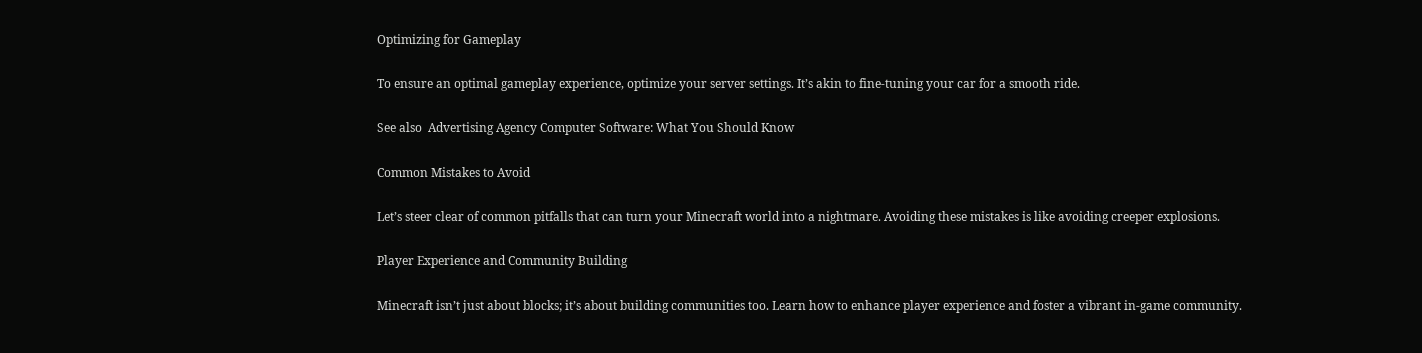Optimizing for Gameplay

To ensure an optimal gameplay experience, optimize your server settings. It’s akin to fine-tuning your car for a smooth ride.

See also  Advertising Agency Computer Software: What You Should Know

Common Mistakes to Avoid

Let’s steer clear of common pitfalls that can turn your Minecraft world into a nightmare. Avoiding these mistakes is like avoiding creeper explosions.

Player Experience and Community Building

Minecraft isn’t just about blocks; it’s about building communities too. Learn how to enhance player experience and foster a vibrant in-game community.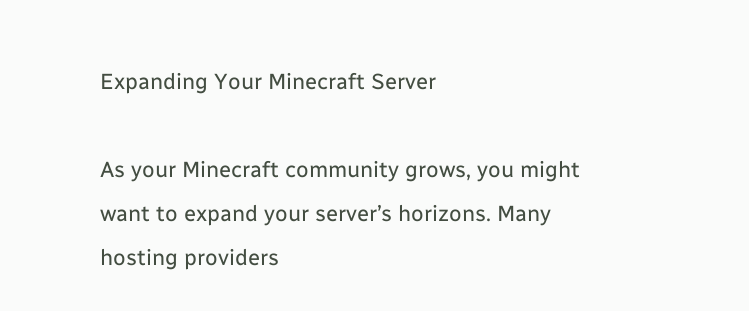Expanding Your Minecraft Server

As your Minecraft community grows, you might want to expand your server’s horizons. Many hosting providers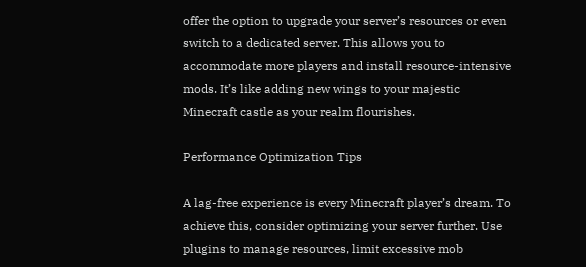offer the option to upgrade your server’s resources or even switch to a dedicated server. This allows you to accommodate more players and install resource-intensive mods. It’s like adding new wings to your majestic Minecraft castle as your realm flourishes.

Performance Optimization Tips

A lag-free experience is every Minecraft player’s dream. To achieve this, consider optimizing your server further. Use plugins to manage resources, limit excessive mob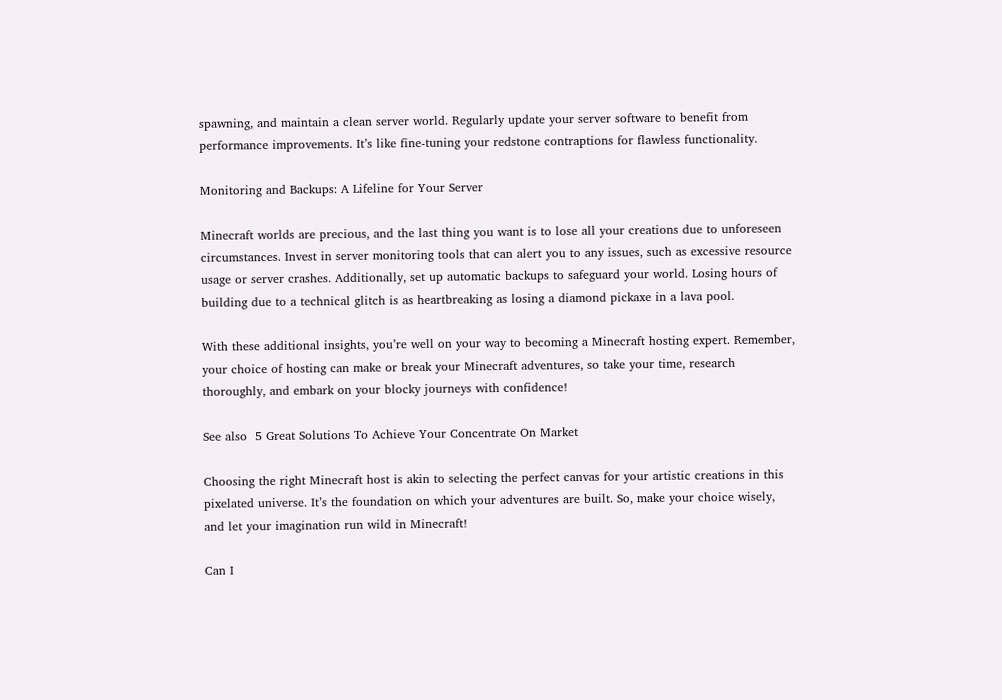spawning, and maintain a clean server world. Regularly update your server software to benefit from performance improvements. It’s like fine-tuning your redstone contraptions for flawless functionality.

Monitoring and Backups: A Lifeline for Your Server

Minecraft worlds are precious, and the last thing you want is to lose all your creations due to unforeseen circumstances. Invest in server monitoring tools that can alert you to any issues, such as excessive resource usage or server crashes. Additionally, set up automatic backups to safeguard your world. Losing hours of building due to a technical glitch is as heartbreaking as losing a diamond pickaxe in a lava pool.

With these additional insights, you’re well on your way to becoming a Minecraft hosting expert. Remember, your choice of hosting can make or break your Minecraft adventures, so take your time, research thoroughly, and embark on your blocky journeys with confidence!

See also  5 Great Solutions To Achieve Your Concentrate On Market

Choosing the right Minecraft host is akin to selecting the perfect canvas for your artistic creations in this pixelated universe. It’s the foundation on which your adventures are built. So, make your choice wisely, and let your imagination run wild in Minecraft!

Can I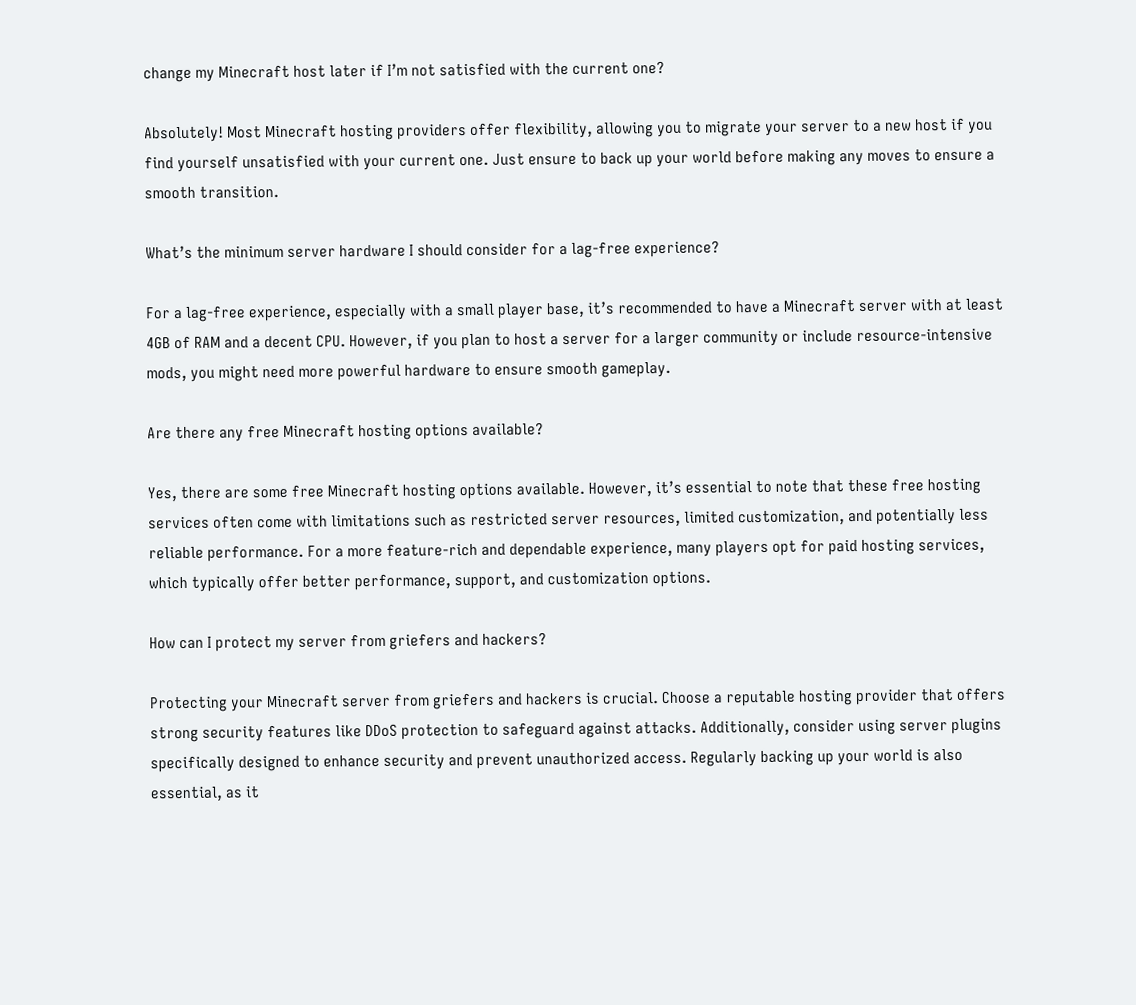change my Minecraft host later if I’m not satisfied with the current one?

Absolutely! Most Minecraft hosting providers offer flexibility, allowing you to migrate your server to a new host if you find yourself unsatisfied with your current one. Just ensure to back up your world before making any moves to ensure a smooth transition.

What’s the minimum server hardware I should consider for a lag-free experience?

For a lag-free experience, especially with a small player base, it’s recommended to have a Minecraft server with at least 4GB of RAM and a decent CPU. However, if you plan to host a server for a larger community or include resource-intensive mods, you might need more powerful hardware to ensure smooth gameplay.

Are there any free Minecraft hosting options available?

Yes, there are some free Minecraft hosting options available. However, it’s essential to note that these free hosting services often come with limitations such as restricted server resources, limited customization, and potentially less reliable performance. For a more feature-rich and dependable experience, many players opt for paid hosting services, which typically offer better performance, support, and customization options.

How can I protect my server from griefers and hackers?

Protecting your Minecraft server from griefers and hackers is crucial. Choose a reputable hosting provider that offers strong security features like DDoS protection to safeguard against attacks. Additionally, consider using server plugins specifically designed to enhance security and prevent unauthorized access. Regularly backing up your world is also essential, as it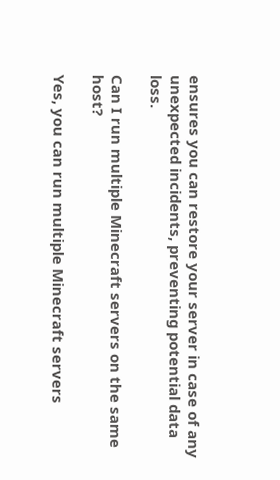ensures you can restore your server in case of any unexpected incidents, preventing potential data loss.

Can I run multiple Minecraft servers on the same host?

Yes, you can run multiple Minecraft servers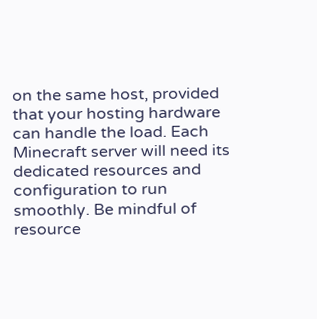on the same host, provided that your hosting hardware can handle the load. Each Minecraft server will need its dedicated resources and configuration to run smoothly. Be mindful of resource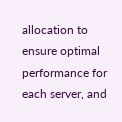allocation to ensure optimal performance for each server, and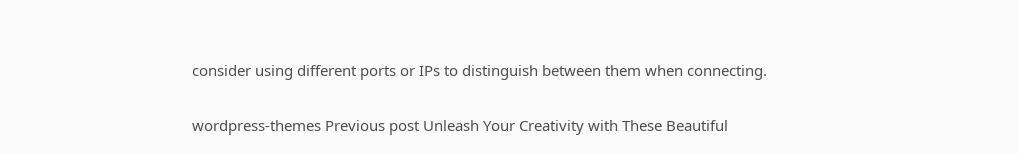consider using different ports or IPs to distinguish between them when connecting.

wordpress-themes Previous post Unleash Your Creativity with These Beautiful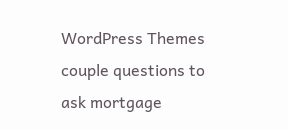WordPress Themes
couple questions to ask mortgage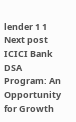lender 1 1 Next post ICICI Bank DSA Program: An Opportunity for Growth